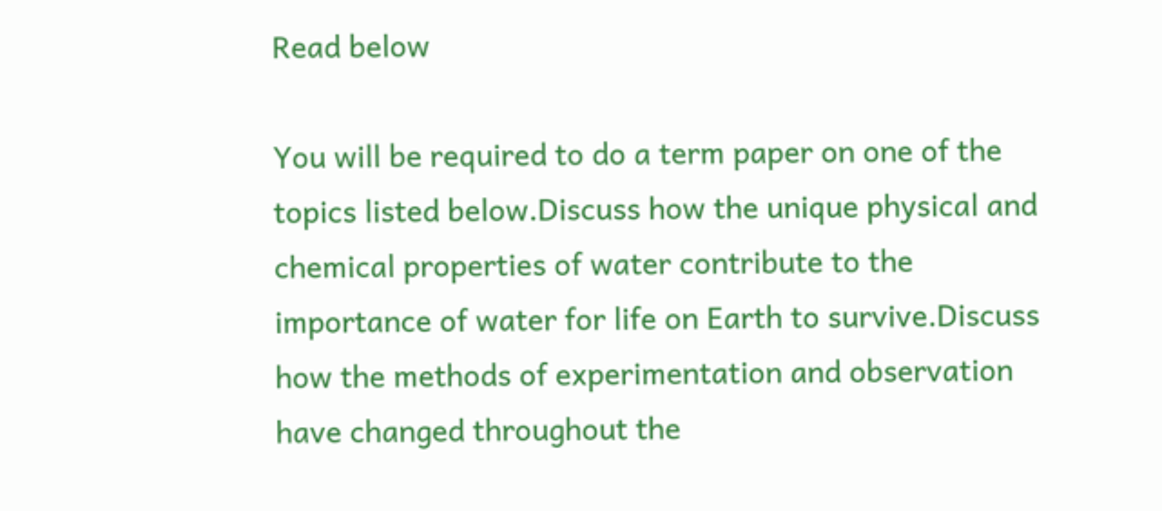Read below

You will be required to do a term paper on one of the topics listed below.Discuss how the unique physical and chemical properties of water contribute to the importance of water for life on Earth to survive.Discuss how the methods of experimentation and observation have changed throughout the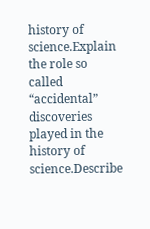history of science.Explain the role so called “accidental” discoveries played in the history of science.Describe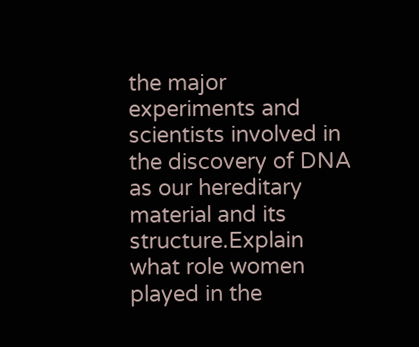the major experiments and scientists involved in the discovery of DNA as our hereditary material and its structure.Explain what role women played in the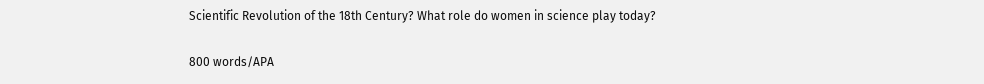Scientific Revolution of the 18th Century? What role do women in science play today?

800 words/APA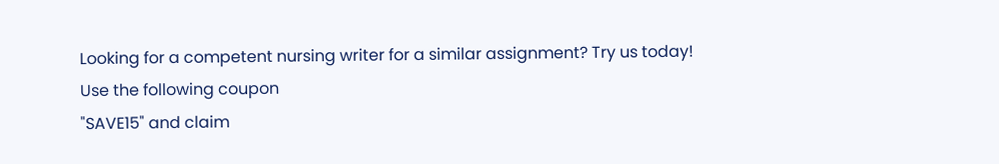Looking for a competent nursing writer for a similar assignment? Try us today!
Use the following coupon
"SAVE15" and claim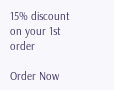15% discount on your 1st order

Order Now